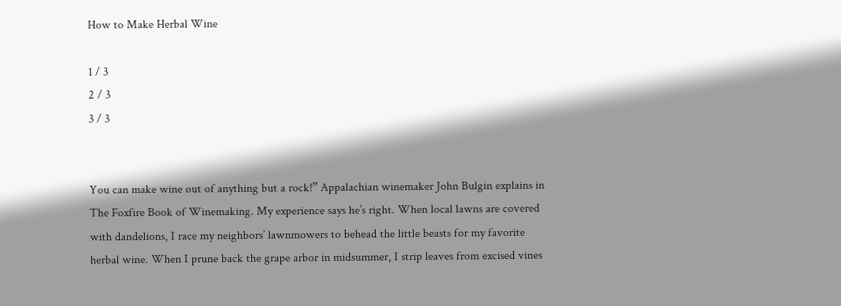How to Make Herbal Wine

1 / 3
2 / 3
3 / 3


You can make wine out of anything but a rock!” Appalachian winemaker John Bulgin explains in The Foxfire Book of Winemaking. My experience says he’s right. When local lawns are covered with dandelions, I race my neighbors’ lawnmowers to behead the little beasts for my favorite herbal wine. When I prune back the grape arbor in midsummer, I strip leaves from excised vines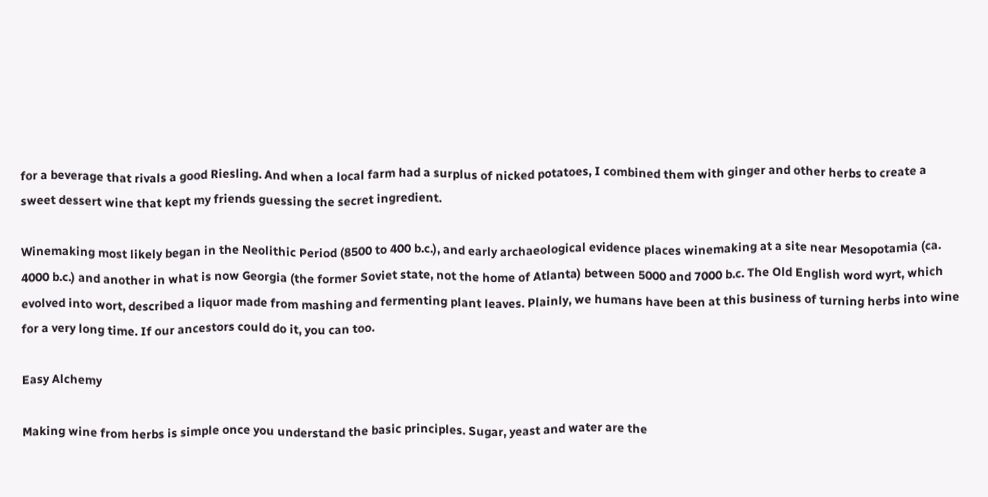for a beverage that rivals a good Riesling. And when a local farm had a surplus of nicked potatoes, I combined them with ginger and other herbs to create a sweet dessert wine that kept my friends guessing the secret ingredient.

Winemaking most likely began in the Neolithic Period (8500 to 400 b.c.), and early archaeological evidence places winemaking at a site near Mesopotamia (ca. 4000 b.c.) and another in what is now Georgia (the former Soviet state, not the home of Atlanta) between 5000 and 7000 b.c. The Old English word wyrt, which evolved into wort, described a liquor made from mashing and fermenting plant leaves. Plainly, we humans have been at this business of turning herbs into wine for a very long time. If our ancestors could do it, you can too.

Easy Alchemy

Making wine from herbs is simple once you understand the basic principles. Sugar, yeast and water are the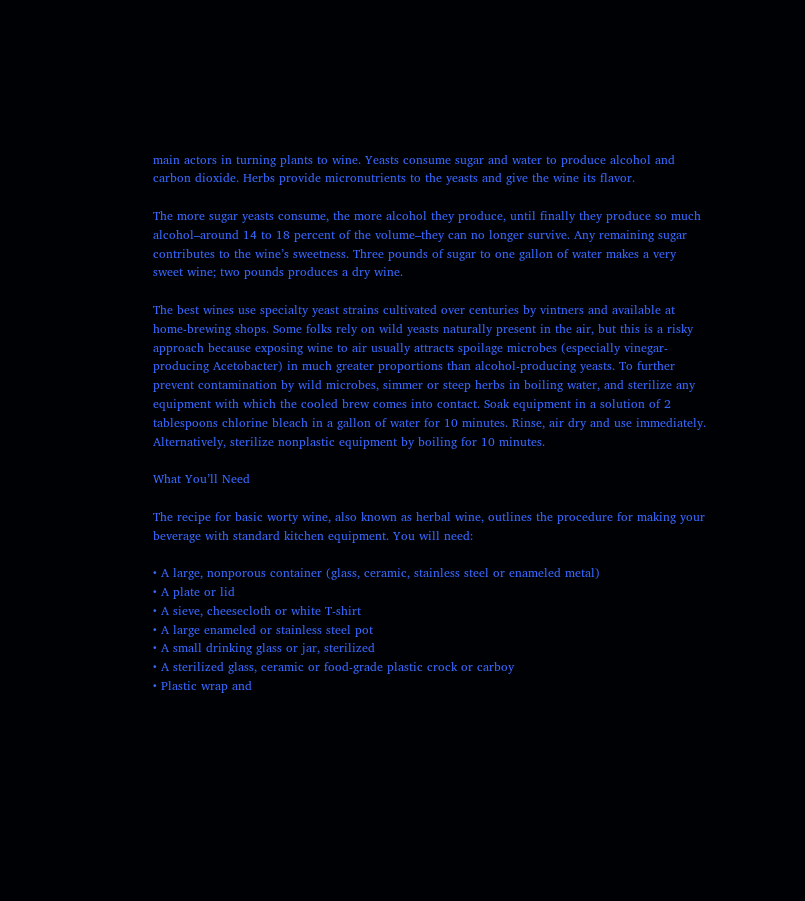main actors in turning plants to wine. Yeasts consume sugar and water to produce alcohol and carbon dioxide. Herbs provide micronutrients to the yeasts and give the wine its flavor.

The more sugar yeasts consume, the more alcohol they produce, until finally they produce so much alcohol–around 14 to 18 percent of the volume–they can no longer survive. Any remaining sugar contributes to the wine’s sweetness. Three pounds of sugar to one gallon of water makes a very sweet wine; two pounds produces a dry wine.

The best wines use specialty yeast strains cultivated over centuries by vintners and available at home-brewing shops. Some folks rely on wild yeasts naturally present in the air, but this is a risky approach because exposing wine to air usually attracts spoilage microbes (especially vinegar-producing Acetobacter) in much greater proportions than alcohol-producing yeasts. To further prevent contamination by wild microbes, simmer or steep herbs in boiling water, and sterilize any equipment with which the cooled brew comes into contact. Soak equipment in a solution of 2 tablespoons chlorine bleach in a gallon of water for 10 minutes. Rinse, air dry and use immediately. Alternatively, sterilize nonplastic equipment by boiling for 10 minutes.

What You’ll Need

The recipe for basic worty wine, also known as herbal wine, outlines the procedure for making your beverage with standard kitchen equipment. You will need:

• A large, nonporous container (glass, ceramic, stainless steel or enameled metal)
• A plate or lid
• A sieve, cheesecloth or white T-shirt
• A large enameled or stainless steel pot
• A small drinking glass or jar, sterilized
• A sterilized glass, ceramic or food-grade plastic crock or carboy
• Plastic wrap and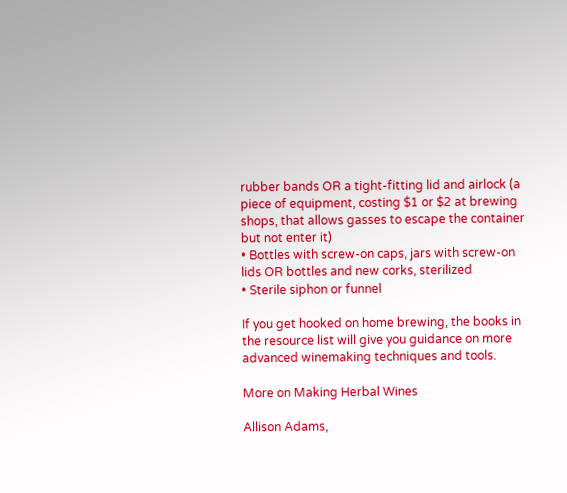rubber bands OR a tight-fitting lid and airlock (a piece of equipment, costing $1 or $2 at brewing shops, that allows gasses to escape the container but not enter it)
• Bottles with screw-on caps, jars with screw-on lids OR bottles and new corks, sterilized
• Sterile siphon or funnel

If you get hooked on home brewing, the books in the resource list will give you guidance on more advanced winemaking techniques and tools.

More on Making Herbal Wines

Allison Adams,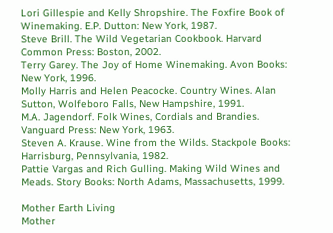Lori Gillespie and Kelly Shropshire. The Foxfire Book of Winemaking. E.P. Dutton: New York, 1987.
Steve Brill. The Wild Vegetarian Cookbook. Harvard Common Press: Boston, 2002.
Terry Garey. The Joy of Home Winemaking. Avon Books: New York, 1996.
Molly Harris and Helen Peacocke. Country Wines. Alan Sutton, Wolfeboro Falls, New Hampshire, 1991.
M.A. Jagendorf. Folk Wines, Cordials and Brandies. Vanguard Press: New York, 1963.
Steven A. Krause. Wine from the Wilds. Stackpole Books: Harrisburg, Pennsylvania, 1982.
Pattie Vargas and Rich Gulling. Making Wild Wines and Meads. Story Books: North Adams, Massachusetts, 1999.

Mother Earth Living
Mother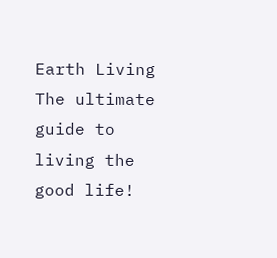Earth Living
The ultimate guide to living the good life!